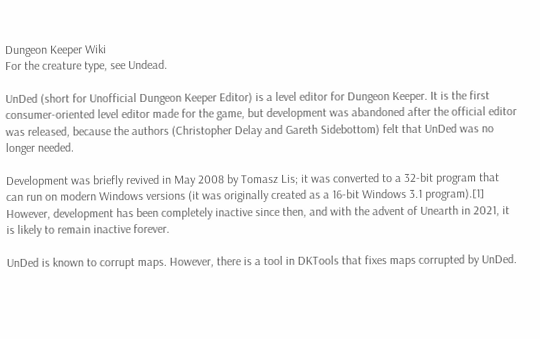Dungeon Keeper Wiki
For the creature type, see Undead.

UnDed (short for Unofficial Dungeon Keeper Editor) is a level editor for Dungeon Keeper. It is the first consumer-oriented level editor made for the game, but development was abandoned after the official editor was released, because the authors (Christopher Delay and Gareth Sidebottom) felt that UnDed was no longer needed.

Development was briefly revived in May 2008 by Tomasz Lis; it was converted to a 32-bit program that can run on modern Windows versions (it was originally created as a 16-bit Windows 3.1 program).[1] However, development has been completely inactive since then, and with the advent of Unearth in 2021, it is likely to remain inactive forever.

UnDed is known to corrupt maps. However, there is a tool in DKTools that fixes maps corrupted by UnDed.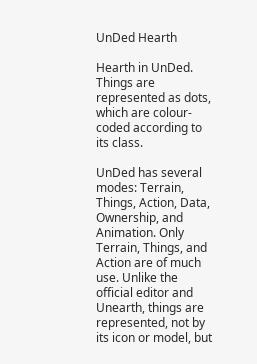UnDed Hearth

Hearth in UnDed. Things are represented as dots, which are colour-coded according to its class.

UnDed has several modes: Terrain, Things, Action, Data, Ownership, and Animation. Only Terrain, Things, and Action are of much use. Unlike the official editor and Unearth, things are represented, not by its icon or model, but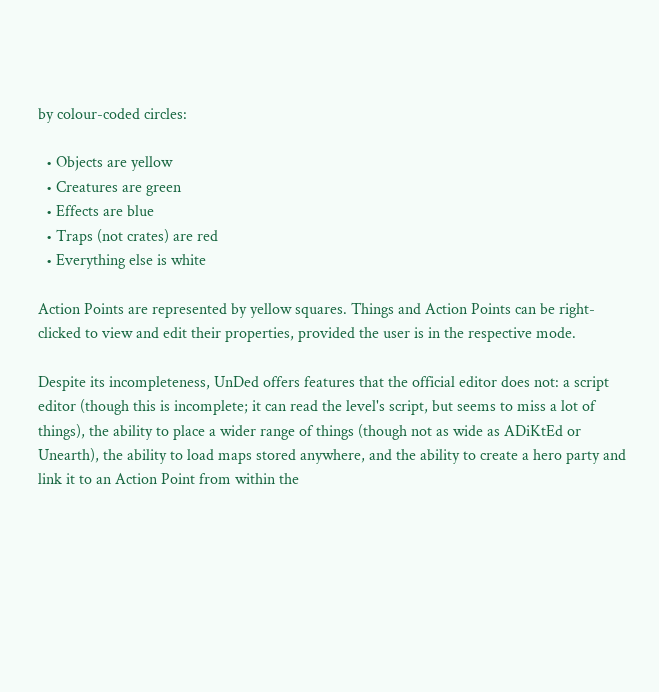by colour-coded circles:

  • Objects are yellow
  • Creatures are green
  • Effects are blue
  • Traps (not crates) are red
  • Everything else is white

Action Points are represented by yellow squares. Things and Action Points can be right-clicked to view and edit their properties, provided the user is in the respective mode.

Despite its incompleteness, UnDed offers features that the official editor does not: a script editor (though this is incomplete; it can read the level's script, but seems to miss a lot of things), the ability to place a wider range of things (though not as wide as ADiKtEd or Unearth), the ability to load maps stored anywhere, and the ability to create a hero party and link it to an Action Point from within the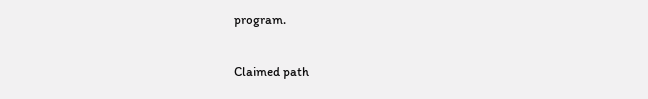program.

Claimed path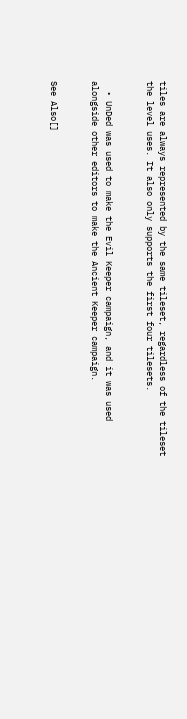tiles are always represented by the same tileset, regardless of the tileset the level uses. It also only supports the first four tilesets.


  • UnDed was used to make the Evil Keeper campaign, and it was used alongside other editors to make the Ancient Keeper campaign.


See Also[]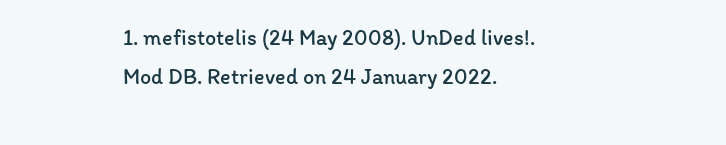1. mefistotelis (24 May 2008). UnDed lives!. Mod DB. Retrieved on 24 January 2022.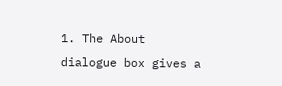1. The About dialogue box gives a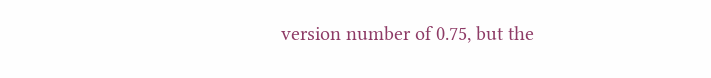version number of 0.75, but the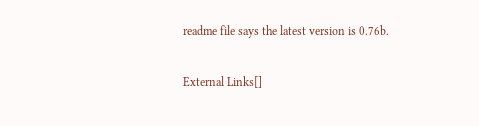readme file says the latest version is 0.76b.

External Links[]